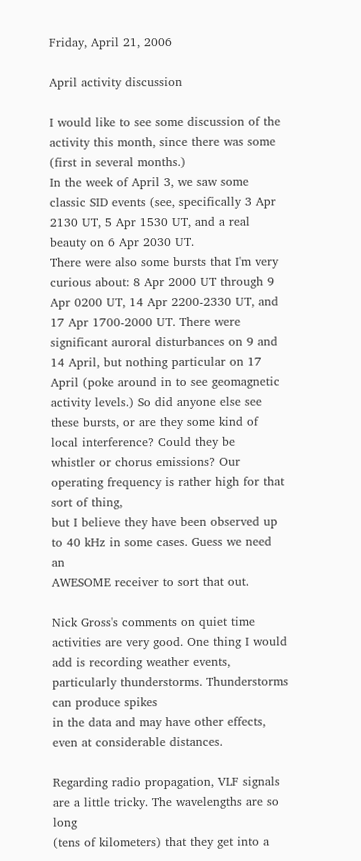Friday, April 21, 2006

April activity discussion

I would like to see some discussion of the activity this month, since there was some (first in several months.)
In the week of April 3, we saw some classic SID events (see, specifically 3 Apr 2130 UT, 5 Apr 1530 UT, and a real beauty on 6 Apr 2030 UT.
There were also some bursts that I'm very curious about: 8 Apr 2000 UT through 9 Apr 0200 UT, 14 Apr 2200-2330 UT, and 17 Apr 1700-2000 UT. There were significant auroral disturbances on 9 and 14 April, but nothing particular on 17 April (poke around in to see geomagnetic activity levels.) So did anyone else see these bursts, or are they some kind of local interference? Could they be
whistler or chorus emissions? Our operating frequency is rather high for that sort of thing,
but I believe they have been observed up to 40 kHz in some cases. Guess we need an
AWESOME receiver to sort that out.

Nick Gross's comments on quiet time activities are very good. One thing I would add is recording weather events, particularly thunderstorms. Thunderstorms can produce spikes
in the data and may have other effects, even at considerable distances.

Regarding radio propagation, VLF signals are a little tricky. The wavelengths are so long
(tens of kilometers) that they get into a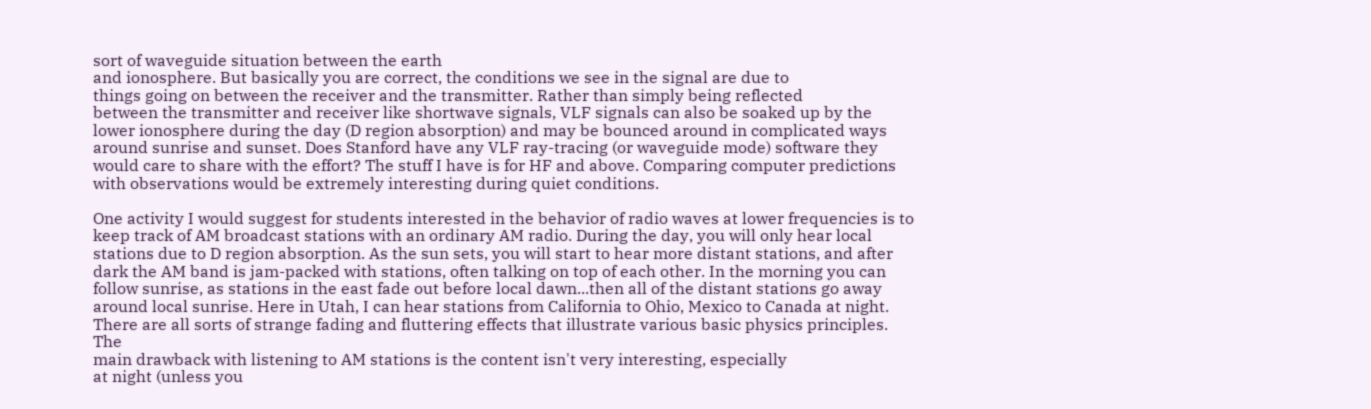sort of waveguide situation between the earth
and ionosphere. But basically you are correct, the conditions we see in the signal are due to
things going on between the receiver and the transmitter. Rather than simply being reflected
between the transmitter and receiver like shortwave signals, VLF signals can also be soaked up by the lower ionosphere during the day (D region absorption) and may be bounced around in complicated ways around sunrise and sunset. Does Stanford have any VLF ray-tracing (or waveguide mode) software they would care to share with the effort? The stuff I have is for HF and above. Comparing computer predictions with observations would be extremely interesting during quiet conditions.

One activity I would suggest for students interested in the behavior of radio waves at lower frequencies is to keep track of AM broadcast stations with an ordinary AM radio. During the day, you will only hear local stations due to D region absorption. As the sun sets, you will start to hear more distant stations, and after dark the AM band is jam-packed with stations, often talking on top of each other. In the morning you can follow sunrise, as stations in the east fade out before local dawn...then all of the distant stations go away around local sunrise. Here in Utah, I can hear stations from California to Ohio, Mexico to Canada at night. There are all sorts of strange fading and fluttering effects that illustrate various basic physics principles. The
main drawback with listening to AM stations is the content isn't very interesting, especially
at night (unless you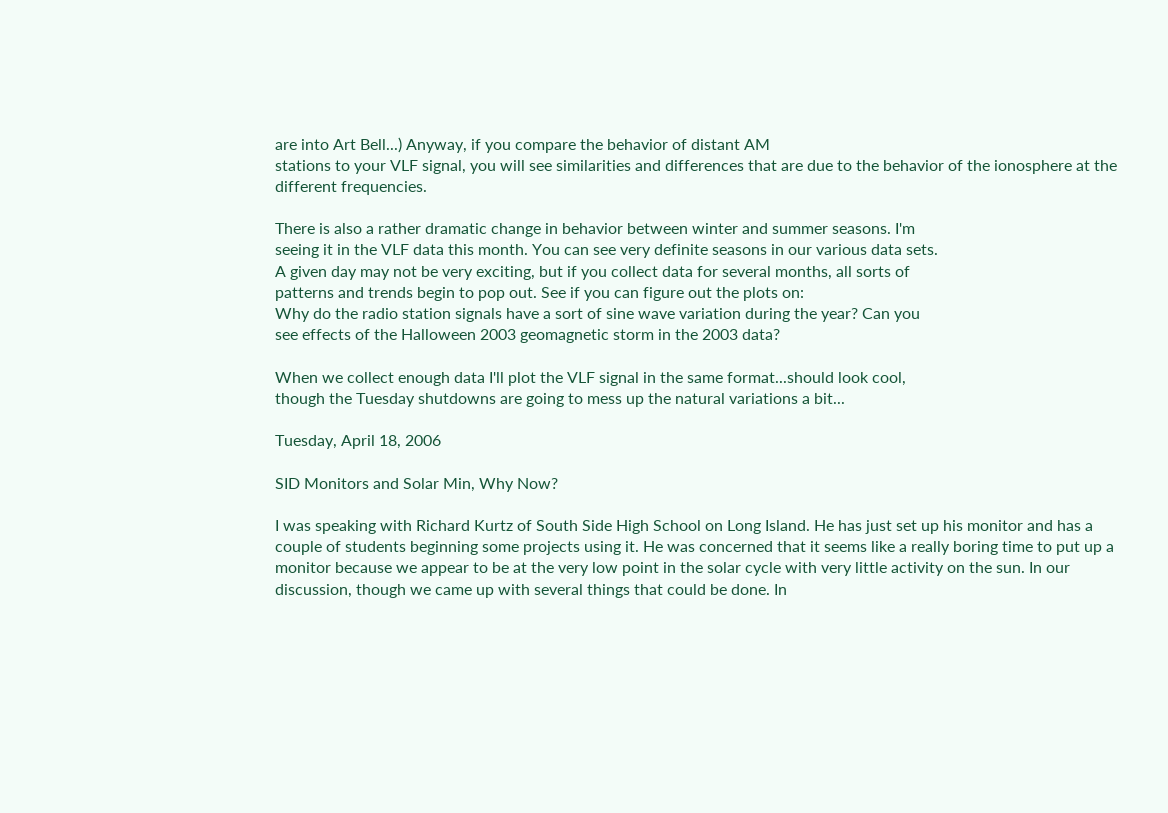are into Art Bell...) Anyway, if you compare the behavior of distant AM
stations to your VLF signal, you will see similarities and differences that are due to the behavior of the ionosphere at the different frequencies.

There is also a rather dramatic change in behavior between winter and summer seasons. I'm
seeing it in the VLF data this month. You can see very definite seasons in our various data sets.
A given day may not be very exciting, but if you collect data for several months, all sorts of
patterns and trends begin to pop out. See if you can figure out the plots on:
Why do the radio station signals have a sort of sine wave variation during the year? Can you
see effects of the Halloween 2003 geomagnetic storm in the 2003 data?

When we collect enough data I'll plot the VLF signal in the same format...should look cool,
though the Tuesday shutdowns are going to mess up the natural variations a bit...

Tuesday, April 18, 2006

SID Monitors and Solar Min, Why Now?

I was speaking with Richard Kurtz of South Side High School on Long Island. He has just set up his monitor and has a couple of students beginning some projects using it. He was concerned that it seems like a really boring time to put up a monitor because we appear to be at the very low point in the solar cycle with very little activity on the sun. In our discussion, though we came up with several things that could be done. In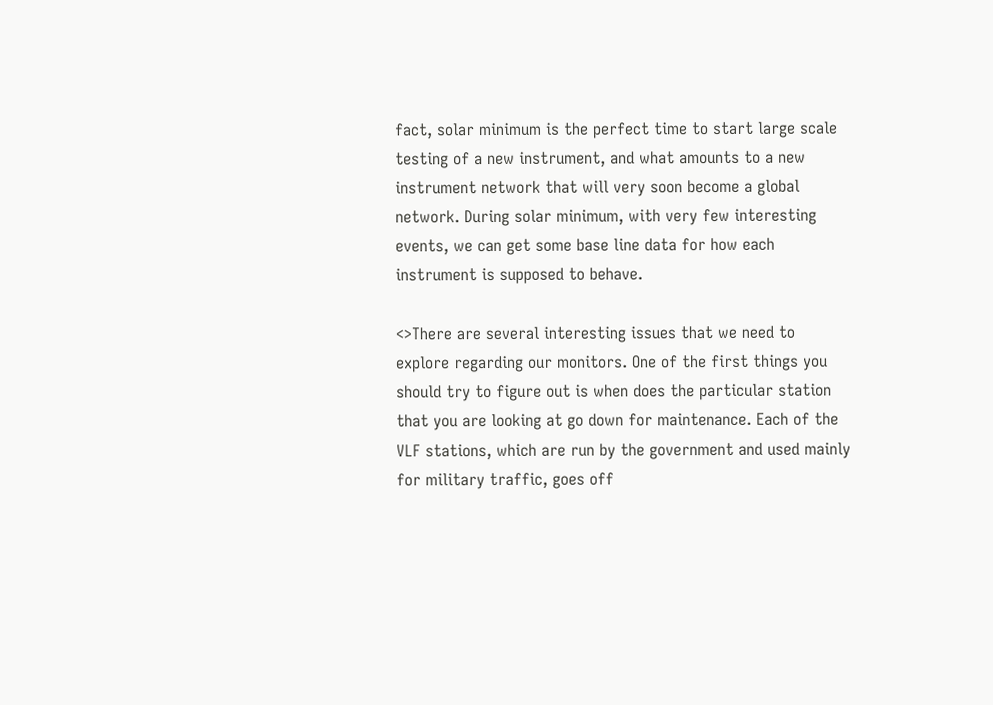fact, solar minimum is the perfect time to start large scale testing of a new instrument, and what amounts to a new instrument network that will very soon become a global network. During solar minimum, with very few interesting events, we can get some base line data for how each instrument is supposed to behave.

<>There are several interesting issues that we need to explore regarding our monitors. One of the first things you should try to figure out is when does the particular station that you are looking at go down for maintenance. Each of the VLF stations, which are run by the government and used mainly for military traffic, goes off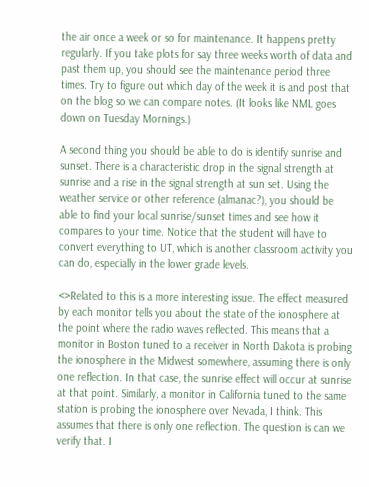the air once a week or so for maintenance. It happens pretty regularly. If you take plots for say three weeks worth of data and past them up, you should see the maintenance period three times. Try to figure out which day of the week it is and post that on the blog so we can compare notes. (It looks like NML goes down on Tuesday Mornings.)

A second thing you should be able to do is identify sunrise and sunset. There is a characteristic drop in the signal strength at sunrise and a rise in the signal strength at sun set. Using the weather service or other reference (almanac?), you should be able to find your local sunrise/sunset times and see how it compares to your time. Notice that the student will have to convert everything to UT, which is another classroom activity you can do, especially in the lower grade levels.

<>Related to this is a more interesting issue. The effect measured by each monitor tells you about the state of the ionosphere at the point where the radio waves reflected. This means that a monitor in Boston tuned to a receiver in North Dakota is probing the ionosphere in the Midwest somewhere, assuming there is only one reflection. In that case, the sunrise effect will occur at sunrise at that point. Similarly, a monitor in California tuned to the same station is probing the ionosphere over Nevada, I think. This assumes that there is only one reflection. The question is can we verify that. I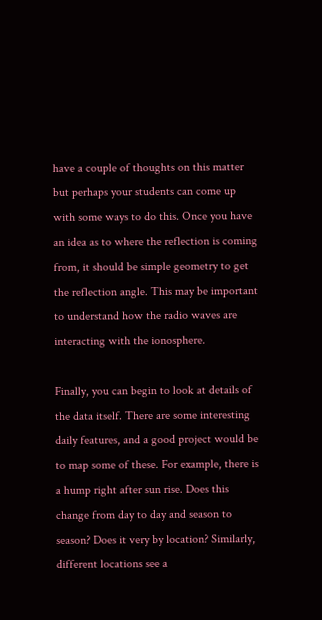have a couple of thoughts on this matter but perhaps your students can come up with some ways to do this. Once you have an idea as to where the reflection is coming from, it should be simple geometry to get the reflection angle. This may be important to understand how the radio waves are interacting with the ionosphere.

Finally, you can begin to look at details of the data itself. There are some interesting daily features, and a good project would be to map some of these. For example, there is a hump right after sun rise. Does this change from day to day and season to season? Does it very by location? Similarly, different locations see a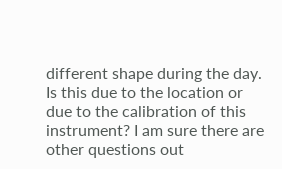different shape during the day. Is this due to the location or due to the calibration of this instrument? I am sure there are other questions out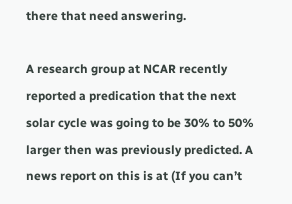there that need answering.

A research group at NCAR recently reported a predication that the next solar cycle was going to be 30% to 50% larger then was previously predicted. A news report on this is at (If you can’t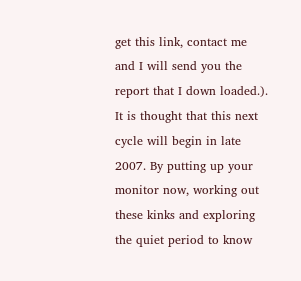get this link, contact me and I will send you the report that I down loaded.). It is thought that this next cycle will begin in late 2007. By putting up your monitor now, working out these kinks and exploring the quiet period to know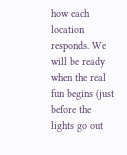how each location responds. We will be ready when the real fun begins (just before the lights go out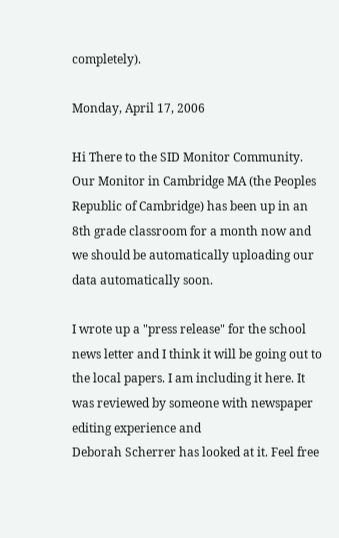completely).

Monday, April 17, 2006

Hi There to the SID Monitor Community. Our Monitor in Cambridge MA (the Peoples Republic of Cambridge) has been up in an 8th grade classroom for a month now and we should be automatically uploading our data automatically soon.

I wrote up a "press release" for the school news letter and I think it will be going out to the local papers. I am including it here. It was reviewed by someone with newspaper editing experience and
Deborah Scherrer has looked at it. Feel free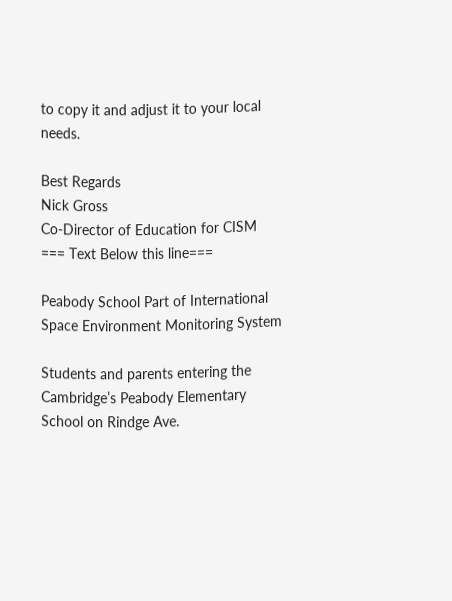to copy it and adjust it to your local needs.

Best Regards
Nick Gross
Co-Director of Education for CISM
=== Text Below this line===

Peabody School Part of International
Space Environment Monitoring System

Students and parents entering the Cambridge’s Peabody Elementary School on Rindge Ave.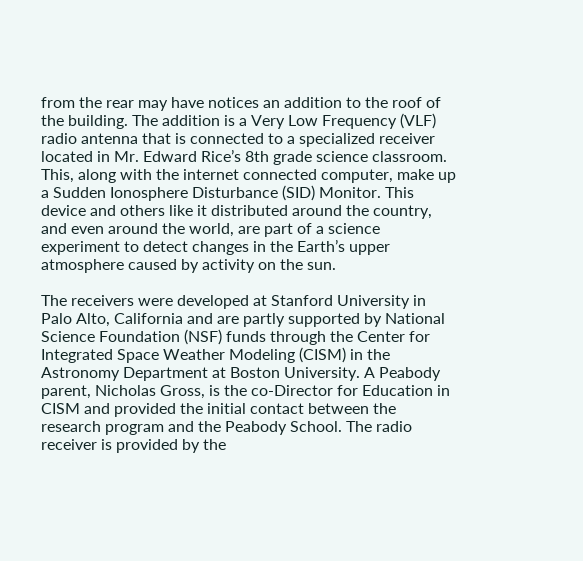from the rear may have notices an addition to the roof of the building. The addition is a Very Low Frequency (VLF) radio antenna that is connected to a specialized receiver located in Mr. Edward Rice’s 8th grade science classroom. This, along with the internet connected computer, make up a Sudden Ionosphere Disturbance (SID) Monitor. This device and others like it distributed around the country, and even around the world, are part of a science experiment to detect changes in the Earth’s upper atmosphere caused by activity on the sun.

The receivers were developed at Stanford University in Palo Alto, California and are partly supported by National Science Foundation (NSF) funds through the Center for Integrated Space Weather Modeling (CISM) in the Astronomy Department at Boston University. A Peabody parent, Nicholas Gross, is the co-Director for Education in CISM and provided the initial contact between the research program and the Peabody School. The radio receiver is provided by the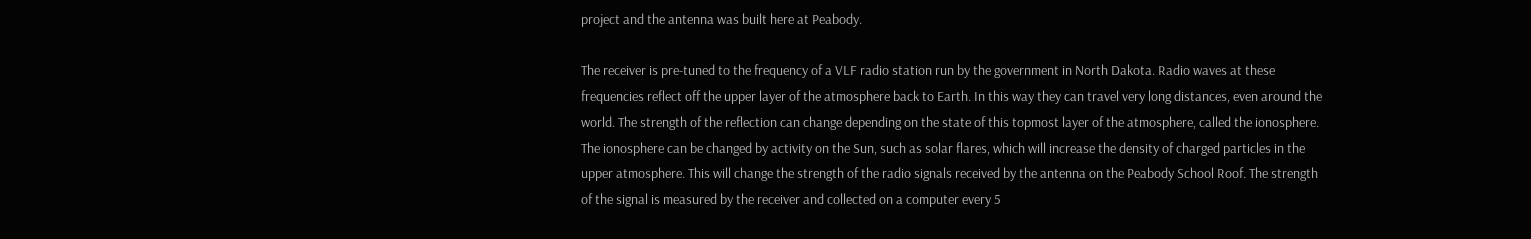project and the antenna was built here at Peabody.

The receiver is pre-tuned to the frequency of a VLF radio station run by the government in North Dakota. Radio waves at these frequencies reflect off the upper layer of the atmosphere back to Earth. In this way they can travel very long distances, even around the world. The strength of the reflection can change depending on the state of this topmost layer of the atmosphere, called the ionosphere. The ionosphere can be changed by activity on the Sun, such as solar flares, which will increase the density of charged particles in the upper atmosphere. This will change the strength of the radio signals received by the antenna on the Peabody School Roof. The strength of the signal is measured by the receiver and collected on a computer every 5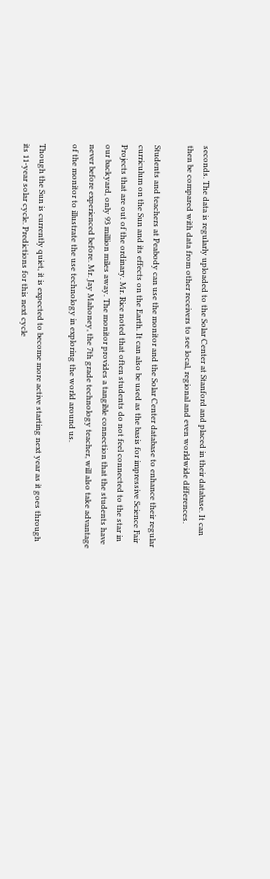seconds. The data is regularly uploaded to the Solar Center at Stanford and placed in their database. It can then be compared with data from other receivers to see local, regional and even worldwide differences.

Students and teachers at Peabody can use the monitor and the Solar Center database to enhance their regular curriculum on the Sun and its effects on the Earth. It can also be used as the basis for impressive Science Fair Projects that are out of the ordinary. Mr. Rice noted that often students do not feel connected to the star in our backyard, only 93 million miles away. The monitor provides a tangible connection that the students have never before experienced before. Mr. Jay Mahoney, the 7th grade technology teacher, will also take advantage of the monitor to illustrate the use technology in exploring the world around us.

Though the Sun is currently quiet, it is expected to become more active starting next year as it goes through its 11-year solar cycle. Predictions for this next cycle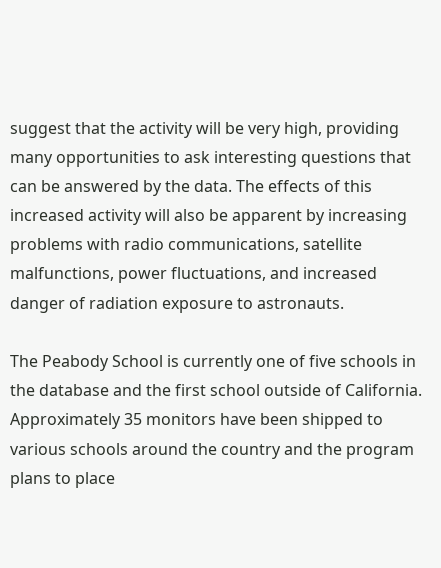suggest that the activity will be very high, providing many opportunities to ask interesting questions that can be answered by the data. The effects of this increased activity will also be apparent by increasing problems with radio communications, satellite malfunctions, power fluctuations, and increased danger of radiation exposure to astronauts.

The Peabody School is currently one of five schools in the database and the first school outside of California. Approximately 35 monitors have been shipped to various schools around the country and the program plans to place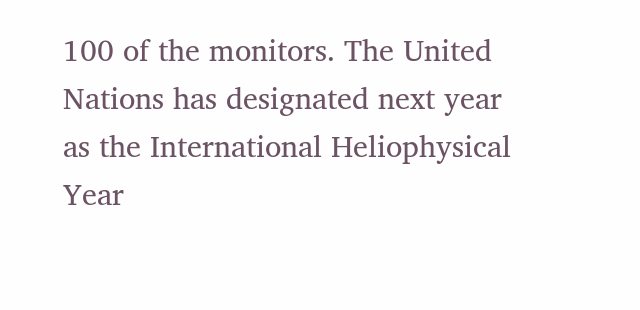100 of the monitors. The United Nations has designated next year as the International Heliophysical Year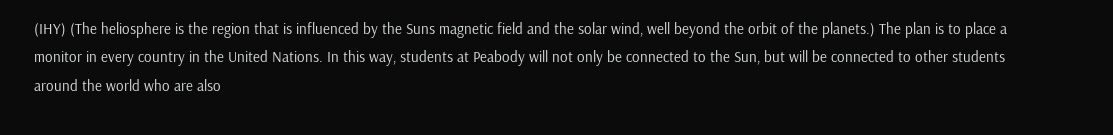(IHY) (The heliosphere is the region that is influenced by the Suns magnetic field and the solar wind, well beyond the orbit of the planets.) The plan is to place a monitor in every country in the United Nations. In this way, students at Peabody will not only be connected to the Sun, but will be connected to other students around the world who are also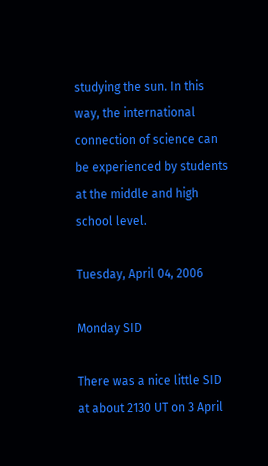studying the sun. In this way, the international connection of science can be experienced by students at the middle and high school level.

Tuesday, April 04, 2006

Monday SID

There was a nice little SID at about 2130 UT on 3 April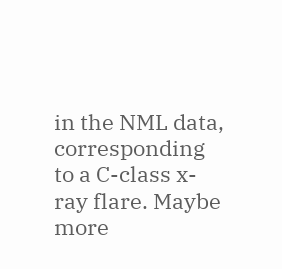in the NML data, corresponding
to a C-class x-ray flare. Maybe more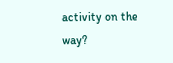activity on the way?